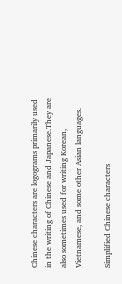Chinese characters are logograms primarily used in the writing of Chinese and Japanese.They are also sometimes used for writing Korean, Vietnamese, and some other Asian languages.

Simplified Chinese characters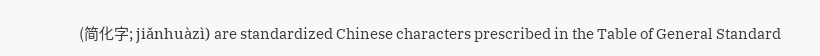(简化字; jiǎnhuàzì) are standardized Chinese characters prescribed in the Table of General Standard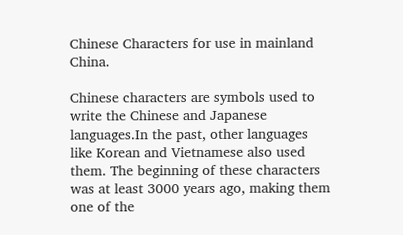Chinese Characters for use in mainland China.

Chinese characters are symbols used to write the Chinese and Japanese languages.In the past, other languages like Korean and Vietnamese also used them. The beginning of these characters was at least 3000 years ago, making them one of the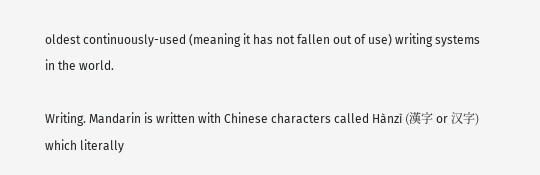oldest continuously-used (meaning it has not fallen out of use) writing systems in the world.

Writing. Mandarin is written with Chinese characters called Hànzì (漢字 or 汉字) which literally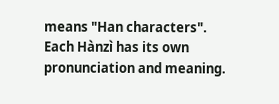means "Han characters". Each Hànzì has its own pronunciation and meaning.